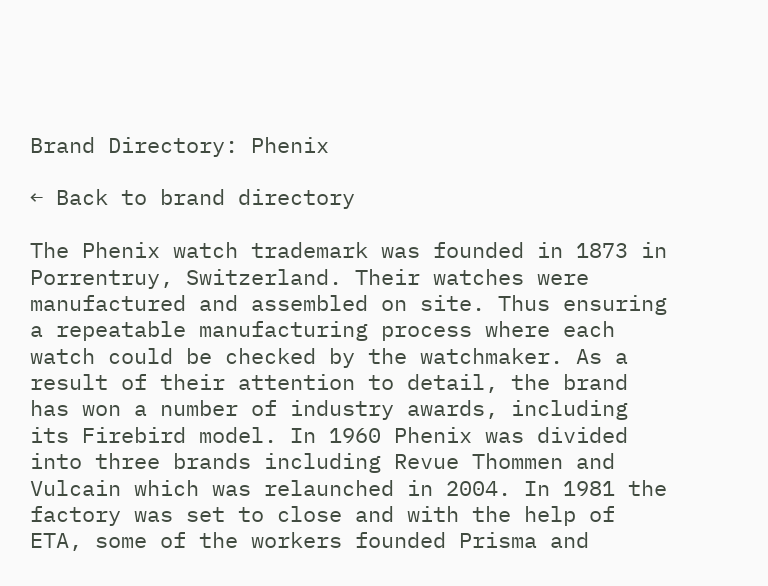Brand Directory: Phenix

← Back to brand directory

The Phenix watch trademark was founded in 1873 in Porrentruy, Switzerland. Their watches were manufactured and assembled on site. Thus ensuring a repeatable manufacturing process where each watch could be checked by the watchmaker. As a result of their attention to detail, the brand has won a number of industry awards, including its Firebird model. In 1960 Phenix was divided into three brands including Revue Thommen and Vulcain which was relaunched in 2004. In 1981 the factory was set to close and with the help of ETA, some of the workers founded Prisma and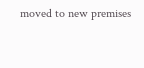moved to new premises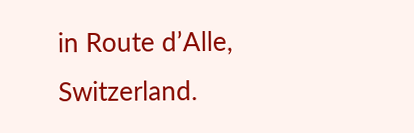in Route d’Alle, Switzerland.